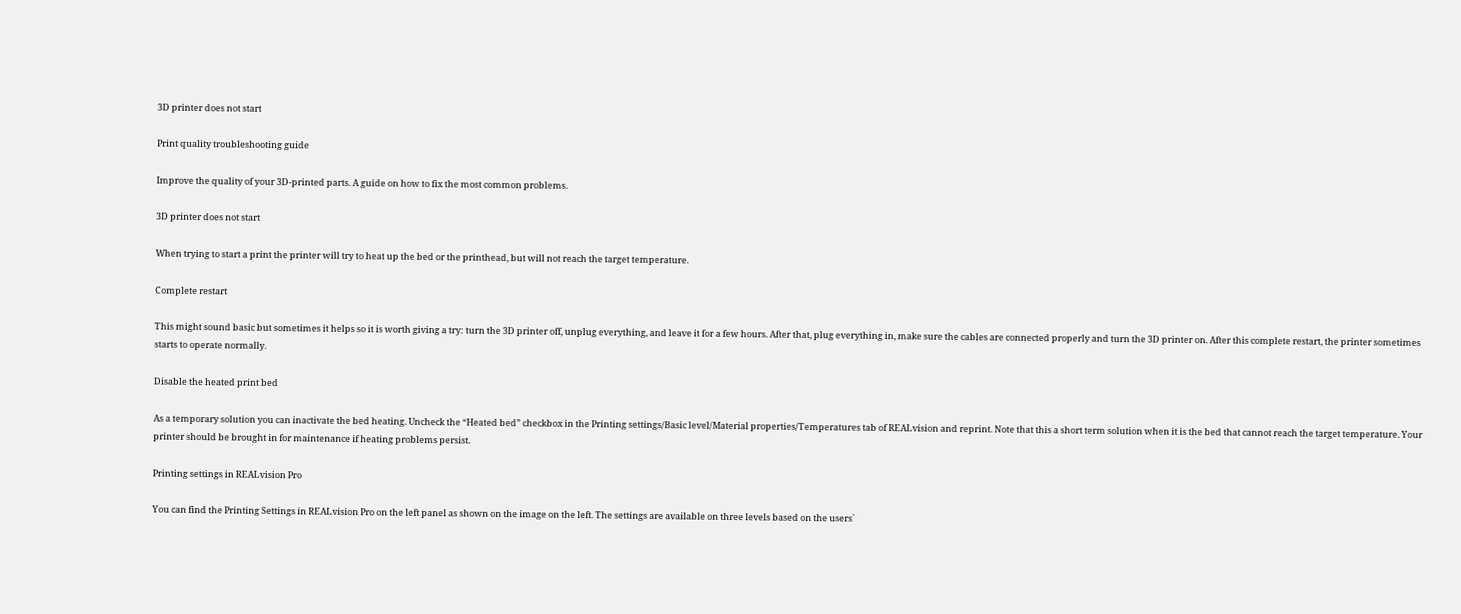3D printer does not start

Print quality troubleshooting guide

Improve the quality of your 3D-printed parts. A guide on how to fix the most common problems.

3D printer does not start

When trying to start a print the printer will try to heat up the bed or the printhead, but will not reach the target temperature.

Complete restart

This might sound basic but sometimes it helps so it is worth giving a try: turn the 3D printer off, unplug everything, and leave it for a few hours. After that, plug everything in, make sure the cables are connected properly and turn the 3D printer on. After this complete restart, the printer sometimes starts to operate normally.

Disable the heated print bed

As a temporary solution you can inactivate the bed heating. Uncheck the “Heated bed” checkbox in the Printing settings/Basic level/Material properties/Temperatures tab of REALvision and reprint. Note that this a short term solution when it is the bed that cannot reach the target temperature. Your printer should be brought in for maintenance if heating problems persist.

Printing settings in REALvision Pro

You can find the Printing Settings in REALvision Pro on the left panel as shown on the image on the left. The settings are available on three levels based on the users`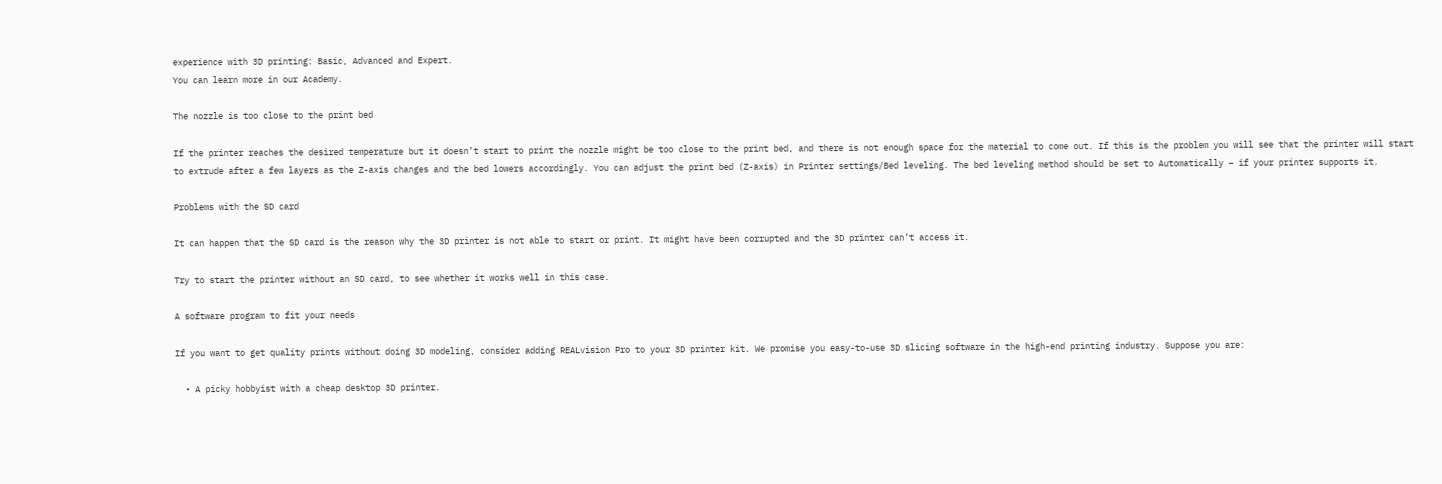experience with 3D printing: Basic, Advanced and Expert.
You can learn more in our Academy.

The nozzle is too close to the print bed

If the printer reaches the desired temperature but it doesn’t start to print the nozzle might be too close to the print bed, and there is not enough space for the material to come out. If this is the problem you will see that the printer will start to extrude after a few layers as the Z-axis changes and the bed lowers accordingly. You can adjust the print bed (Z-axis) in Printer settings/Bed leveling. The bed leveling method should be set to Automatically – if your printer supports it.

Problems with the SD card

It can happen that the SD card is the reason why the 3D printer is not able to start or print. It might have been corrupted and the 3D printer can’t access it.

Try to start the printer without an SD card, to see whether it works well in this case.

A software program to fit your needs

If you want to get quality prints without doing 3D modeling, consider adding REALvision Pro to your 3D printer kit. We promise you easy-to-use 3D slicing software in the high-end printing industry. Suppose you are:

  • A picky hobbyist with a cheap desktop 3D printer.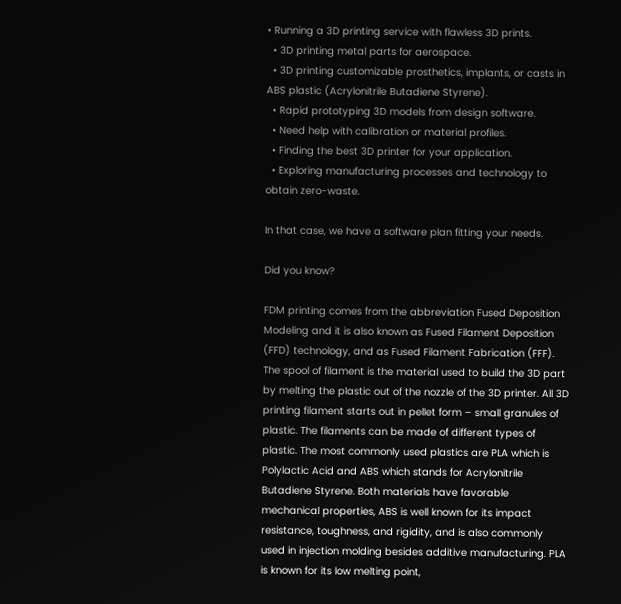• Running a 3D printing service with flawless 3D prints.
  • 3D printing metal parts for aerospace.
  • 3D printing customizable prosthetics, implants, or casts in ABS plastic (Acrylonitrile Butadiene Styrene).
  • Rapid prototyping 3D models from design software.
  • Need help with calibration or material profiles.
  • Finding the best 3D printer for your application.
  • Exploring manufacturing processes and technology to obtain zero-waste.

In that case, we have a software plan fitting your needs.

Did you know?

FDM printing comes from the abbreviation Fused Deposition Modeling and it is also known as Fused Filament Deposition (FFD) technology, and as Fused Filament Fabrication (FFF). The spool of filament is the material used to build the 3D part by melting the plastic out of the nozzle of the 3D printer. All 3D printing filament starts out in pellet form – small granules of plastic. The filaments can be made of different types of plastic. The most commonly used plastics are PLA which is Polylactic Acid and ABS which stands for Acrylonitrile Butadiene Styrene. Both materials have favorable mechanical properties, ABS is well known for its impact resistance, toughness, and rigidity, and is also commonly used in injection molding besides additive manufacturing. PLA is known for its low melting point,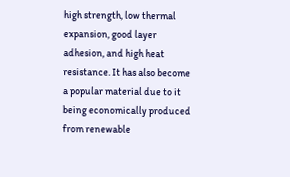high strength, low thermal expansion, good layer adhesion, and high heat resistance. It has also become a popular material due to it being economically produced from renewable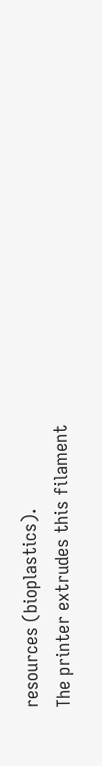resources (bioplastics).
The printer extrudes this filament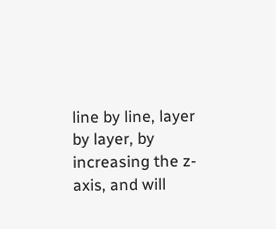line by line, layer by layer, by increasing the z-axis, and will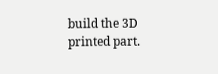build the 3D printed part.